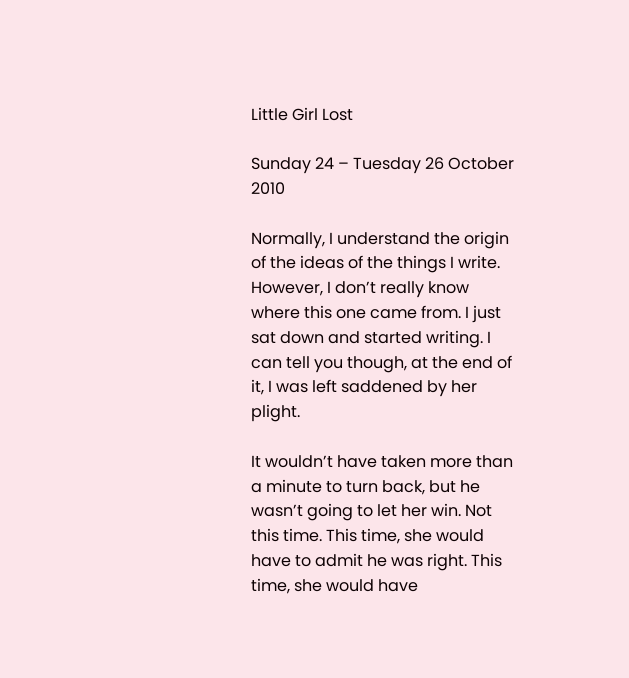Little Girl Lost

Sunday 24 – Tuesday 26 October 2010

Normally, I understand the origin of the ideas of the things I write. However, I don’t really know where this one came from. I just sat down and started writing. I can tell you though, at the end of it, I was left saddened by her plight.

It wouldn’t have taken more than a minute to turn back, but he wasn’t going to let her win. Not this time. This time, she would have to admit he was right. This time, she would have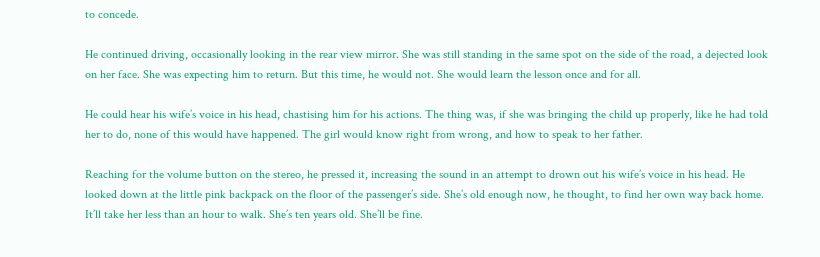to concede.

He continued driving, occasionally looking in the rear view mirror. She was still standing in the same spot on the side of the road, a dejected look on her face. She was expecting him to return. But this time, he would not. She would learn the lesson once and for all.

He could hear his wife’s voice in his head, chastising him for his actions. The thing was, if she was bringing the child up properly, like he had told her to do, none of this would have happened. The girl would know right from wrong, and how to speak to her father.

Reaching for the volume button on the stereo, he pressed it, increasing the sound in an attempt to drown out his wife’s voice in his head. He looked down at the little pink backpack on the floor of the passenger’s side. She’s old enough now, he thought, to find her own way back home. It’ll take her less than an hour to walk. She’s ten years old. She’ll be fine.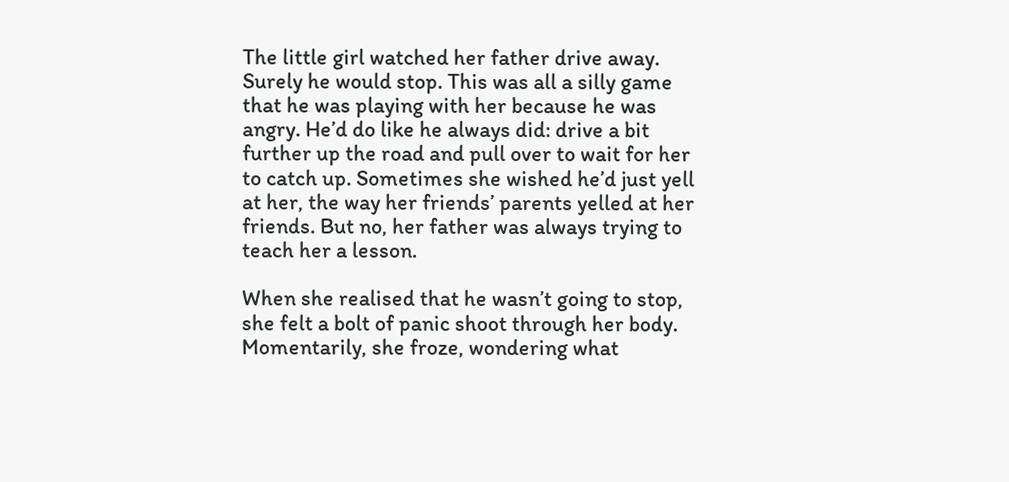The little girl watched her father drive away. Surely he would stop. This was all a silly game that he was playing with her because he was angry. He’d do like he always did: drive a bit further up the road and pull over to wait for her to catch up. Sometimes she wished he’d just yell at her, the way her friends’ parents yelled at her friends. But no, her father was always trying to teach her a lesson.

When she realised that he wasn’t going to stop, she felt a bolt of panic shoot through her body. Momentarily, she froze, wondering what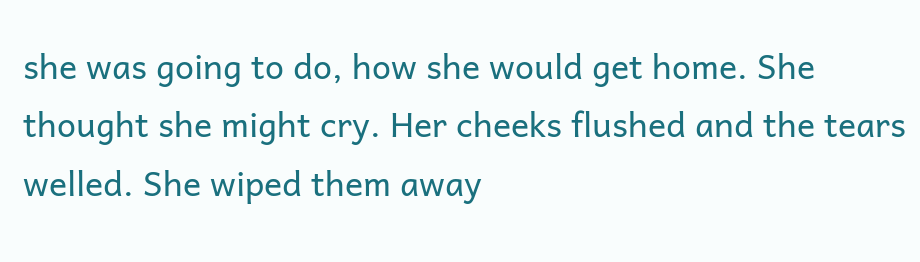she was going to do, how she would get home. She thought she might cry. Her cheeks flushed and the tears welled. She wiped them away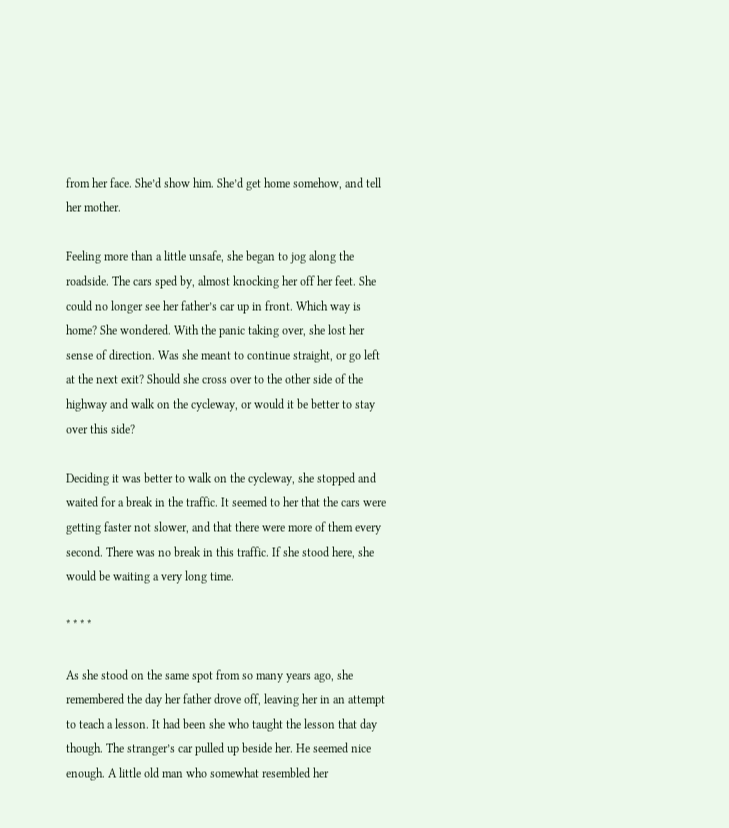from her face. She’d show him. She’d get home somehow, and tell her mother.

Feeling more than a little unsafe, she began to jog along the roadside. The cars sped by, almost knocking her off her feet. She could no longer see her father’s car up in front. Which way is home? She wondered. With the panic taking over, she lost her sense of direction. Was she meant to continue straight, or go left at the next exit? Should she cross over to the other side of the highway and walk on the cycleway, or would it be better to stay over this side?

Deciding it was better to walk on the cycleway, she stopped and waited for a break in the traffic. It seemed to her that the cars were getting faster not slower, and that there were more of them every second. There was no break in this traffic. If she stood here, she would be waiting a very long time.

* * * *

As she stood on the same spot from so many years ago, she remembered the day her father drove off, leaving her in an attempt to teach a lesson. It had been she who taught the lesson that day though. The stranger’s car pulled up beside her. He seemed nice enough. A little old man who somewhat resembled her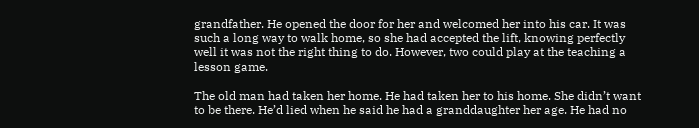grandfather. He opened the door for her and welcomed her into his car. It was such a long way to walk home, so she had accepted the lift, knowing perfectly well it was not the right thing to do. However, two could play at the teaching a lesson game.

The old man had taken her home. He had taken her to his home. She didn’t want to be there. He’d lied when he said he had a granddaughter her age. He had no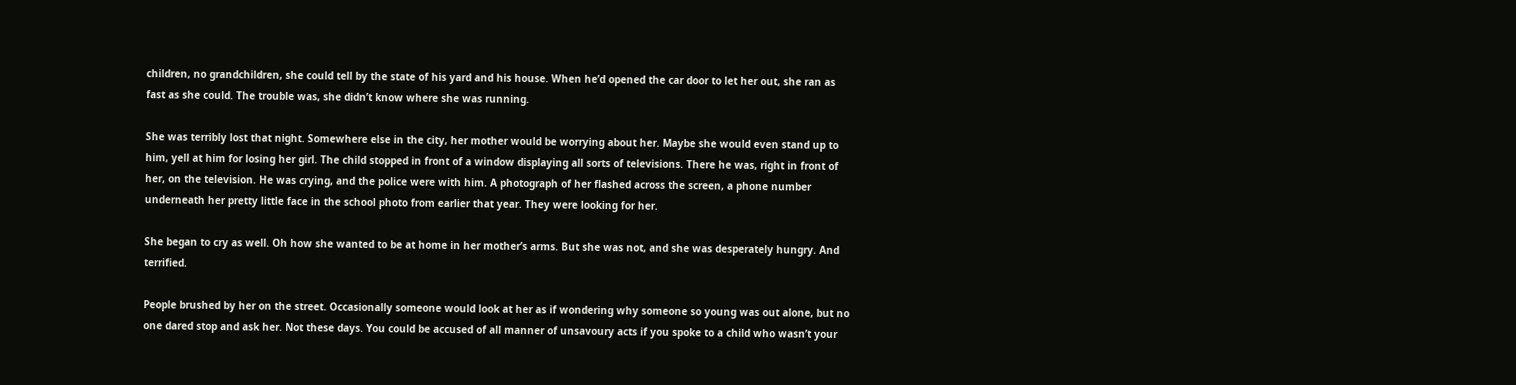children, no grandchildren, she could tell by the state of his yard and his house. When he’d opened the car door to let her out, she ran as fast as she could. The trouble was, she didn’t know where she was running.

She was terribly lost that night. Somewhere else in the city, her mother would be worrying about her. Maybe she would even stand up to him, yell at him for losing her girl. The child stopped in front of a window displaying all sorts of televisions. There he was, right in front of her, on the television. He was crying, and the police were with him. A photograph of her flashed across the screen, a phone number underneath her pretty little face in the school photo from earlier that year. They were looking for her.

She began to cry as well. Oh how she wanted to be at home in her mother’s arms. But she was not, and she was desperately hungry. And terrified.

People brushed by her on the street. Occasionally someone would look at her as if wondering why someone so young was out alone, but no one dared stop and ask her. Not these days. You could be accused of all manner of unsavoury acts if you spoke to a child who wasn’t your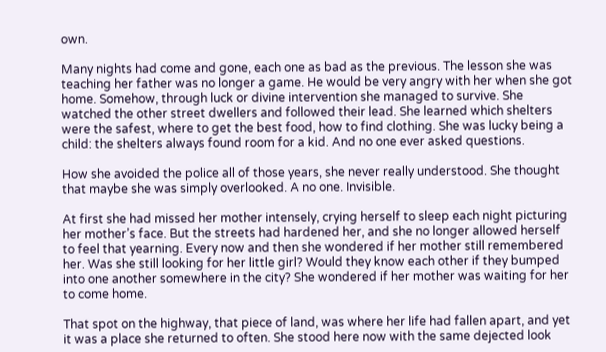own.

Many nights had come and gone, each one as bad as the previous. The lesson she was teaching her father was no longer a game. He would be very angry with her when she got home. Somehow, through luck or divine intervention she managed to survive. She watched the other street dwellers and followed their lead. She learned which shelters were the safest, where to get the best food, how to find clothing. She was lucky being a child: the shelters always found room for a kid. And no one ever asked questions.

How she avoided the police all of those years, she never really understood. She thought that maybe she was simply overlooked. A no one. Invisible.

At first she had missed her mother intensely, crying herself to sleep each night picturing her mother’s face. But the streets had hardened her, and she no longer allowed herself to feel that yearning. Every now and then she wondered if her mother still remembered her. Was she still looking for her little girl? Would they know each other if they bumped into one another somewhere in the city? She wondered if her mother was waiting for her to come home.

That spot on the highway, that piece of land, was where her life had fallen apart, and yet it was a place she returned to often. She stood here now with the same dejected look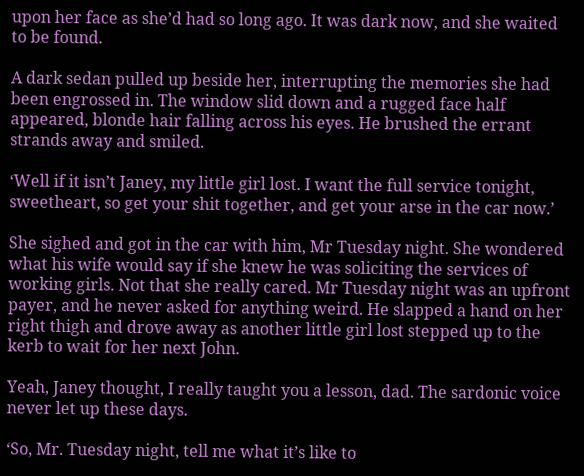upon her face as she’d had so long ago. It was dark now, and she waited to be found.

A dark sedan pulled up beside her, interrupting the memories she had been engrossed in. The window slid down and a rugged face half appeared, blonde hair falling across his eyes. He brushed the errant strands away and smiled.

‘Well if it isn’t Janey, my little girl lost. I want the full service tonight, sweetheart, so get your shit together, and get your arse in the car now.’

She sighed and got in the car with him, Mr Tuesday night. She wondered what his wife would say if she knew he was soliciting the services of working girls. Not that she really cared. Mr Tuesday night was an upfront payer, and he never asked for anything weird. He slapped a hand on her right thigh and drove away as another little girl lost stepped up to the kerb to wait for her next John.

Yeah, Janey thought, I really taught you a lesson, dad. The sardonic voice never let up these days.

‘So, Mr. Tuesday night, tell me what it’s like to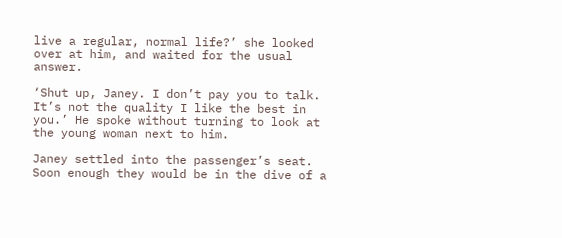live a regular, normal life?’ she looked over at him, and waited for the usual answer.

‘Shut up, Janey. I don’t pay you to talk. It’s not the quality I like the best in you.’ He spoke without turning to look at the young woman next to him.

Janey settled into the passenger’s seat. Soon enough they would be in the dive of a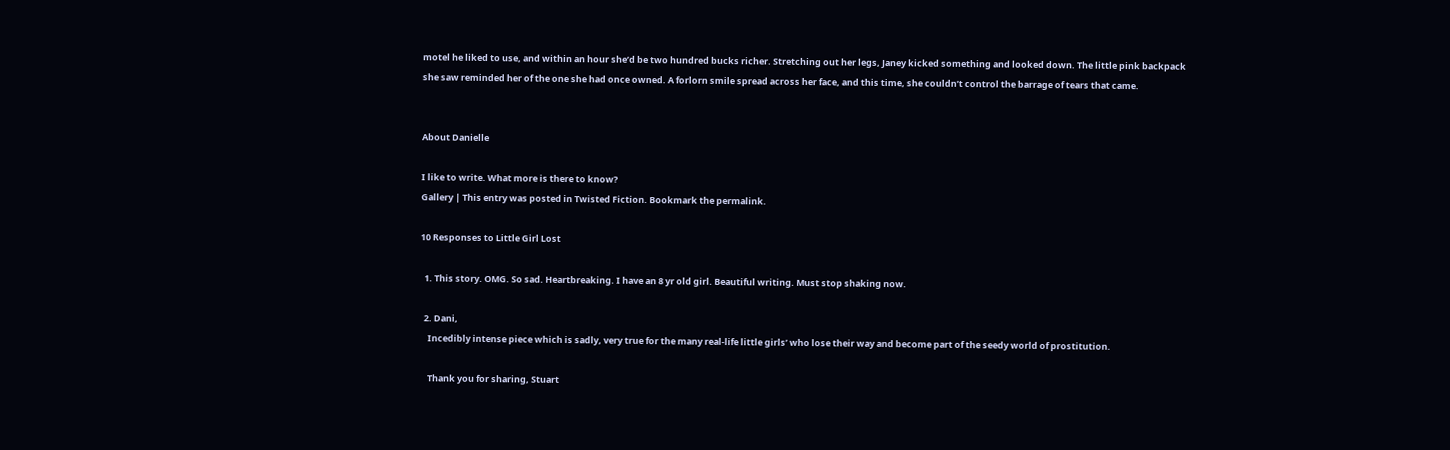motel he liked to use, and within an hour she’d be two hundred bucks richer. Stretching out her legs, Janey kicked something and looked down. The little pink backpack she saw reminded her of the one she had once owned. A forlorn smile spread across her face, and this time, she couldn’t control the barrage of tears that came.


About Danielle

I like to write. What more is there to know?
Gallery | This entry was posted in Twisted Fiction. Bookmark the permalink.

10 Responses to Little Girl Lost

  1. This story. OMG. So sad. Heartbreaking. I have an 8 yr old girl. Beautiful writing. Must stop shaking now.

  2. Dani,
    Incedibly intense piece which is sadly, very true for the many real-life little girls’ who lose their way and become part of the seedy world of prostitution.

    Thank you for sharing, Stuart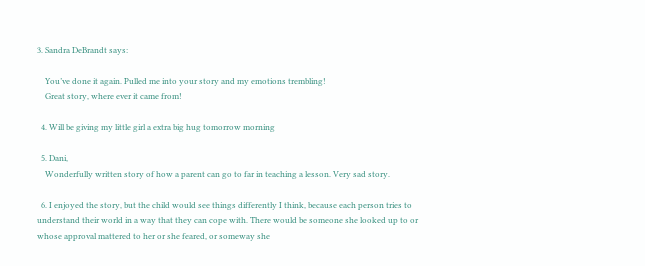3. Sandra DeBrandt says:

    You’ve done it again. Pulled me into your story and my emotions trembling!
    Great story, where ever it came from!

  4. Will be giving my little girl a extra big hug tomorrow morning

  5. Dani,
    Wonderfully written story of how a parent can go to far in teaching a lesson. Very sad story.

  6. I enjoyed the story, but the child would see things differently I think, because each person tries to understand their world in a way that they can cope with. There would be someone she looked up to or whose approval mattered to her or she feared, or someway she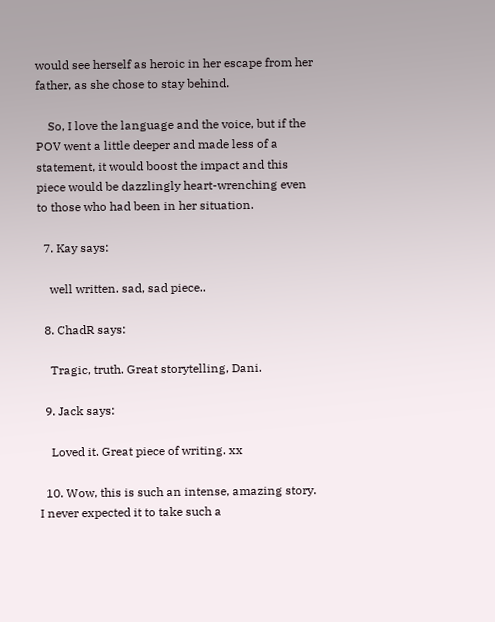would see herself as heroic in her escape from her father, as she chose to stay behind.

    So, I love the language and the voice, but if the POV went a little deeper and made less of a statement, it would boost the impact and this piece would be dazzlingly heart-wrenching even to those who had been in her situation.

  7. Kay says:

    well written. sad, sad piece..

  8. ChadR says:

    Tragic, truth. Great storytelling, Dani.

  9. Jack says:

    Loved it. Great piece of writing. xx

  10. Wow, this is such an intense, amazing story. I never expected it to take such a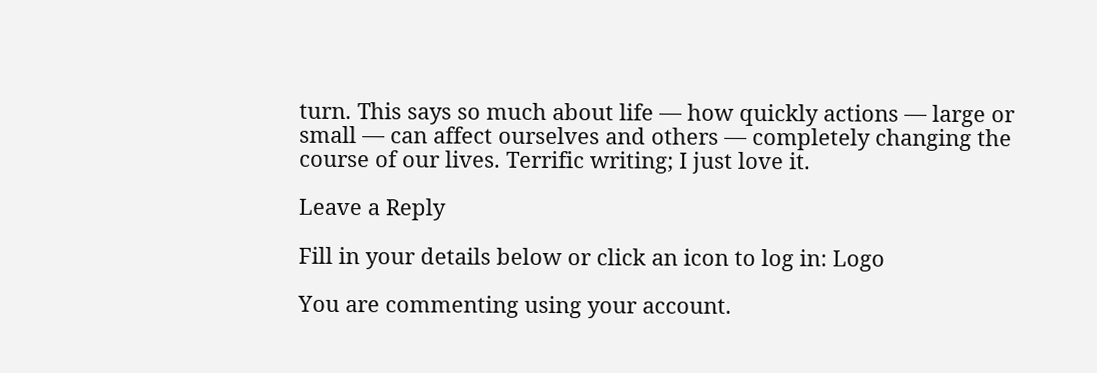turn. This says so much about life — how quickly actions — large or small — can affect ourselves and others — completely changing the course of our lives. Terrific writing; I just love it.

Leave a Reply

Fill in your details below or click an icon to log in: Logo

You are commenting using your account.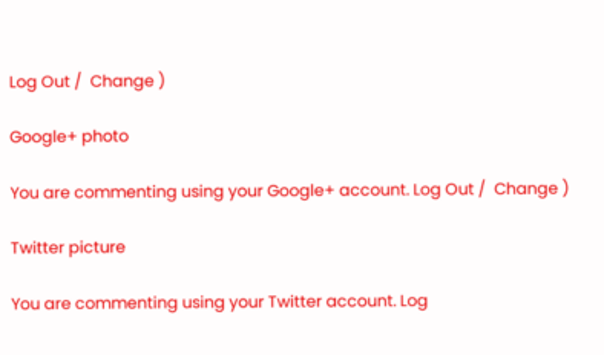Log Out /  Change )

Google+ photo

You are commenting using your Google+ account. Log Out /  Change )

Twitter picture

You are commenting using your Twitter account. Log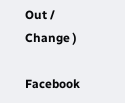Out /  Change )

Facebook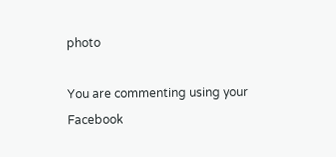photo

You are commenting using your Facebook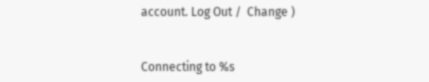account. Log Out /  Change )


Connecting to %s